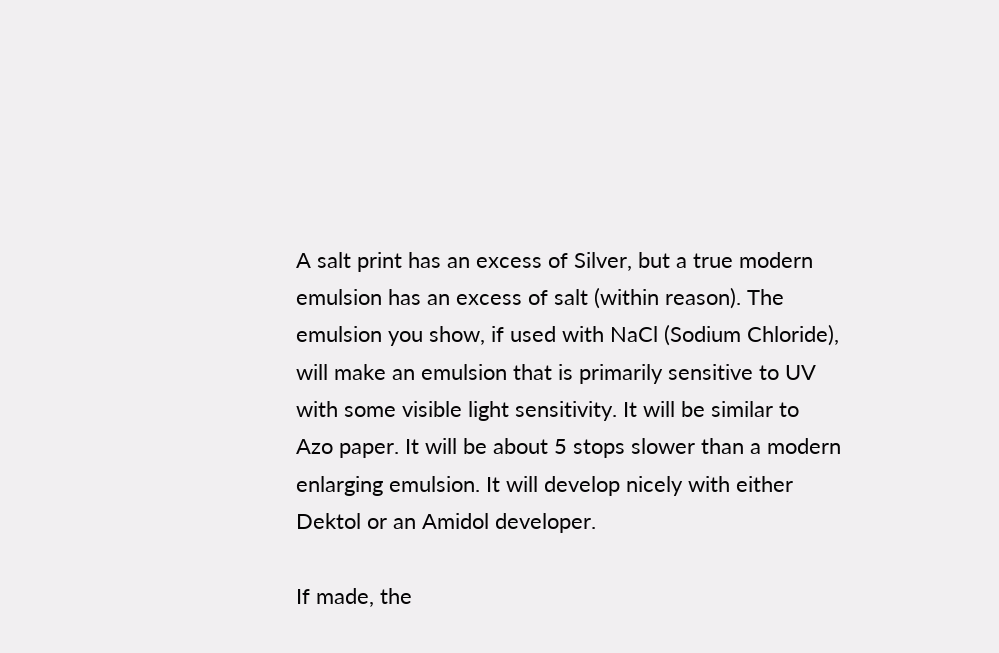A salt print has an excess of Silver, but a true modern emulsion has an excess of salt (within reason). The emulsion you show, if used with NaCl (Sodium Chloride), will make an emulsion that is primarily sensitive to UV with some visible light sensitivity. It will be similar to Azo paper. It will be about 5 stops slower than a modern enlarging emulsion. It will develop nicely with either Dektol or an Amidol developer.

If made, the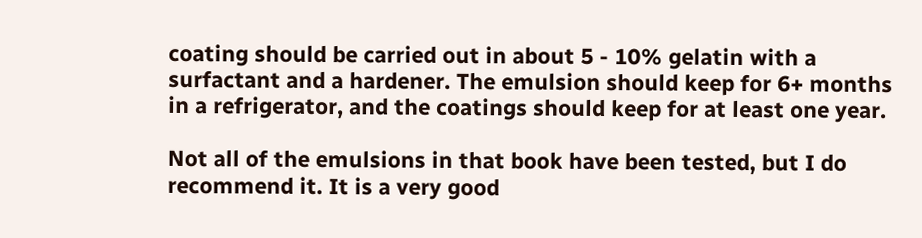coating should be carried out in about 5 - 10% gelatin with a surfactant and a hardener. The emulsion should keep for 6+ months in a refrigerator, and the coatings should keep for at least one year.

Not all of the emulsions in that book have been tested, but I do recommend it. It is a very good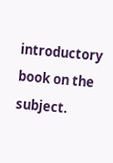introductory book on the subject.